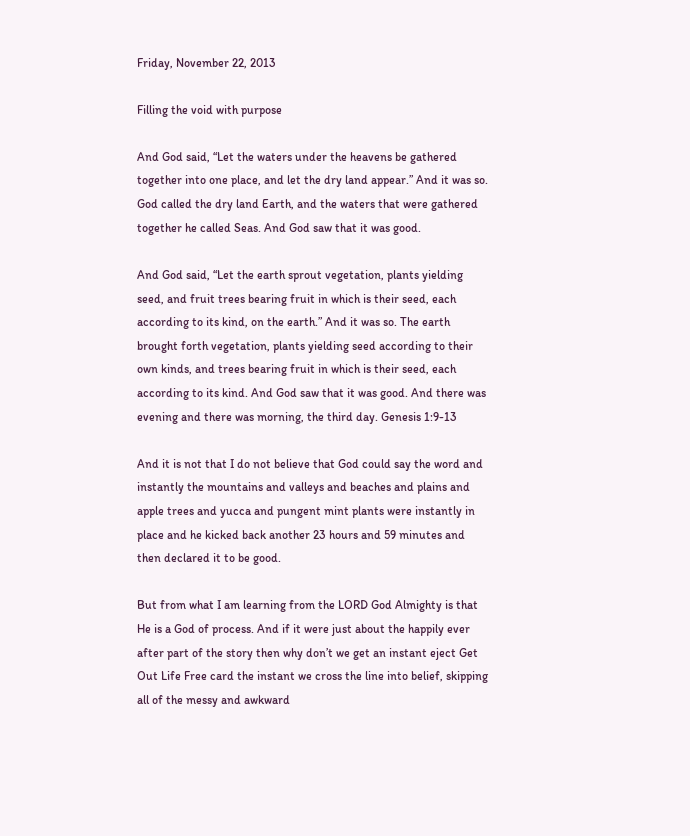Friday, November 22, 2013

Filling the void with purpose

And God said, “Let the waters under the heavens be gathered together into one place, and let the dry land appear.” And it was so. God called the dry land Earth, and the waters that were gathered together he called Seas. And God saw that it was good.

And God said, “Let the earth sprout vegetation, plants yielding seed, and fruit trees bearing fruit in which is their seed, each according to its kind, on the earth.” And it was so. The earth brought forth vegetation, plants yielding seed according to their own kinds, and trees bearing fruit in which is their seed, each according to its kind. And God saw that it was good. And there was evening and there was morning, the third day. Genesis 1:9-13

And it is not that I do not believe that God could say the word and instantly the mountains and valleys and beaches and plains and apple trees and yucca and pungent mint plants were instantly in place and he kicked back another 23 hours and 59 minutes and then declared it to be good.

But from what I am learning from the LORD God Almighty is that He is a God of process. And if it were just about the happily ever after part of the story then why don’t we get an instant eject Get Out Life Free card the instant we cross the line into belief, skipping all of the messy and awkward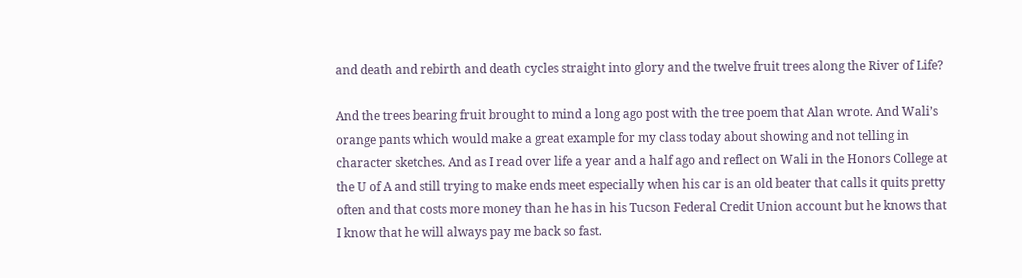and death and rebirth and death cycles straight into glory and the twelve fruit trees along the River of Life?

And the trees bearing fruit brought to mind a long ago post with the tree poem that Alan wrote. And Wali’s orange pants which would make a great example for my class today about showing and not telling in character sketches. And as I read over life a year and a half ago and reflect on Wali in the Honors College at the U of A and still trying to make ends meet especially when his car is an old beater that calls it quits pretty often and that costs more money than he has in his Tucson Federal Credit Union account but he knows that I know that he will always pay me back so fast.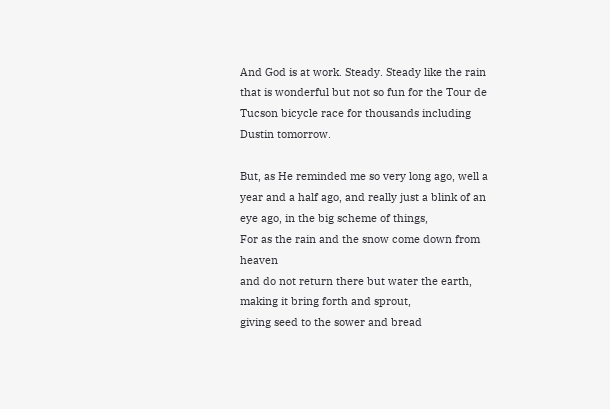And God is at work. Steady. Steady like the rain that is wonderful but not so fun for the Tour de Tucson bicycle race for thousands including Dustin tomorrow.

But, as He reminded me so very long ago, well a year and a half ago, and really just a blink of an eye ago, in the big scheme of things,
For as the rain and the snow come down from heaven
and do not return there but water the earth,
making it bring forth and sprout,
giving seed to the sower and bread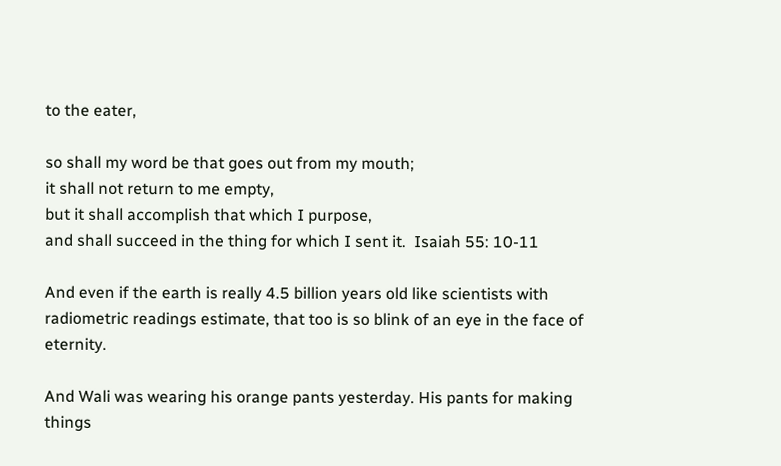to the eater,

so shall my word be that goes out from my mouth;
it shall not return to me empty,
but it shall accomplish that which I purpose,
and shall succeed in the thing for which I sent it.  Isaiah 55: 10-11

And even if the earth is really 4.5 billion years old like scientists with radiometric readings estimate, that too is so blink of an eye in the face of eternity.

And Wali was wearing his orange pants yesterday. His pants for making things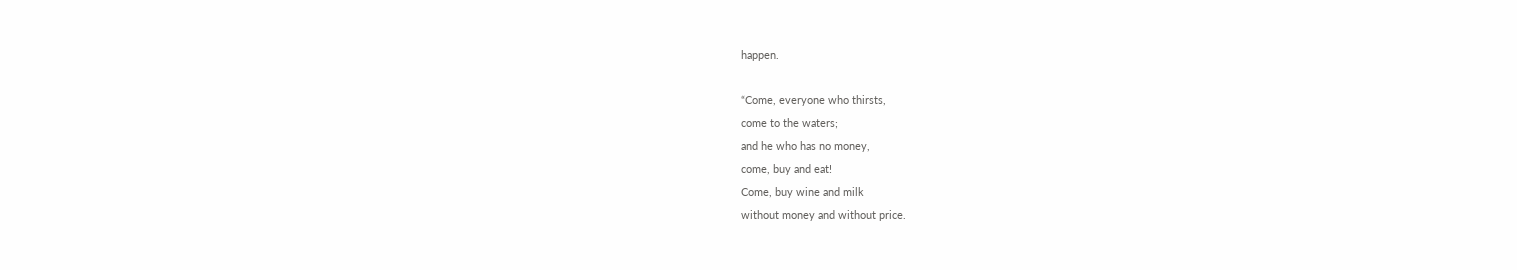happen.

“Come, everyone who thirsts,
come to the waters;
and he who has no money,
come, buy and eat!
Come, buy wine and milk
without money and without price.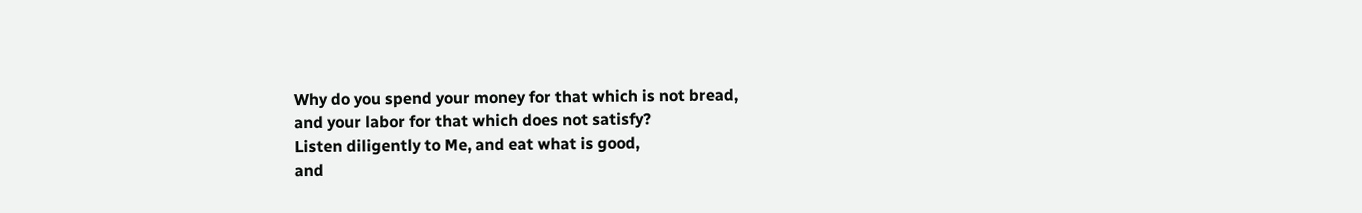Why do you spend your money for that which is not bread,
and your labor for that which does not satisfy?
Listen diligently to Me, and eat what is good,
and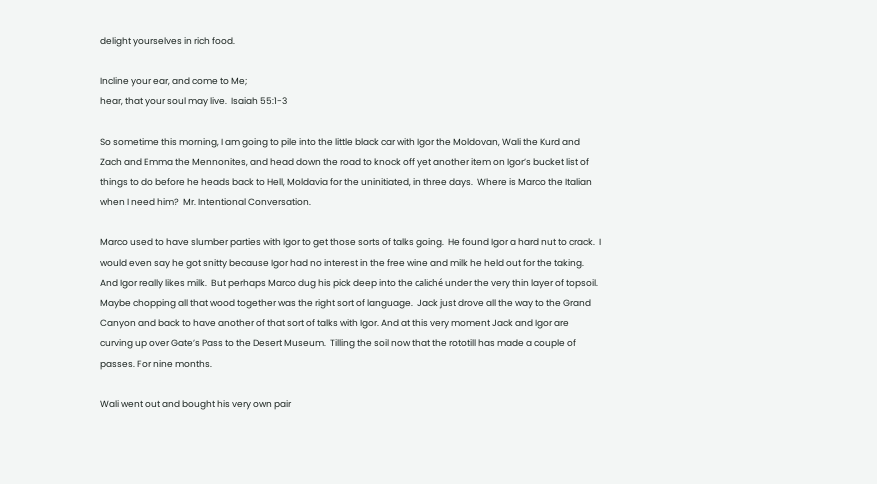delight yourselves in rich food.

Incline your ear, and come to Me;
hear, that your soul may live.  Isaiah 55:1-3

So sometime this morning, I am going to pile into the little black car with Igor the Moldovan, Wali the Kurd and Zach and Emma the Mennonites, and head down the road to knock off yet another item on Igor’s bucket list of things to do before he heads back to Hell, Moldavia for the uninitiated, in three days.  Where is Marco the Italian when I need him?  Mr. Intentional Conversation.

Marco used to have slumber parties with Igor to get those sorts of talks going.  He found Igor a hard nut to crack.  I would even say he got snitty because Igor had no interest in the free wine and milk he held out for the taking.  And Igor really likes milk.  But perhaps Marco dug his pick deep into the caliché under the very thin layer of topsoil.  Maybe chopping all that wood together was the right sort of language.  Jack just drove all the way to the Grand Canyon and back to have another of that sort of talks with Igor. And at this very moment Jack and Igor are curving up over Gate’s Pass to the Desert Museum.  Tilling the soil now that the rototill has made a couple of passes. For nine months.

Wali went out and bought his very own pair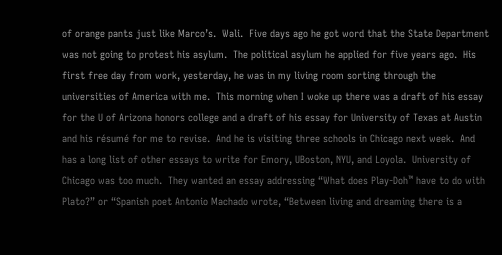of orange pants just like Marco’s.  Wali.  Five days ago he got word that the State Department was not going to protest his asylum.  The political asylum he applied for five years ago.  His first free day from work, yesterday, he was in my living room sorting through the universities of America with me.  This morning when I woke up there was a draft of his essay for the U of Arizona honors college and a draft of his essay for University of Texas at Austin and his résumé for me to revise.  And he is visiting three schools in Chicago next week.  And has a long list of other essays to write for Emory, UBoston, NYU, and Loyola.  University of Chicago was too much.  They wanted an essay addressing “What does Play-Doh™ have to do with Plato?” or “Spanish poet Antonio Machado wrote, “Between living and dreaming there is a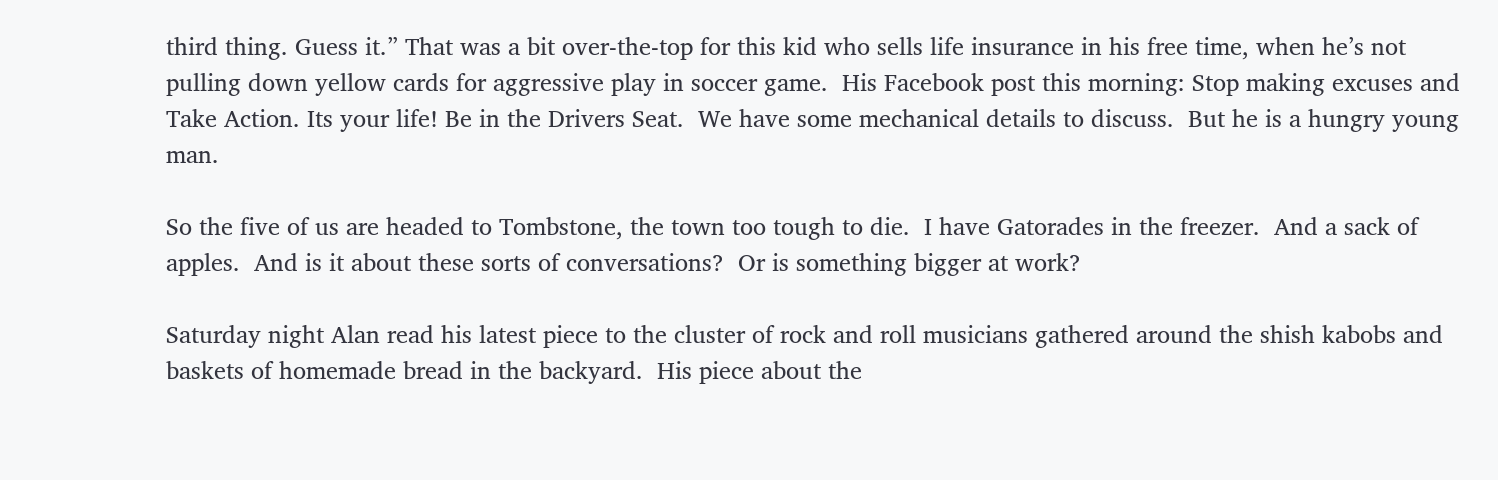third thing. Guess it.” That was a bit over-the-top for this kid who sells life insurance in his free time, when he’s not pulling down yellow cards for aggressive play in soccer game.  His Facebook post this morning: Stop making excuses and Take Action. Its your life! Be in the Drivers Seat.  We have some mechanical details to discuss.  But he is a hungry young man.

So the five of us are headed to Tombstone, the town too tough to die.  I have Gatorades in the freezer.  And a sack of apples.  And is it about these sorts of conversations?  Or is something bigger at work?

Saturday night Alan read his latest piece to the cluster of rock and roll musicians gathered around the shish kabobs and baskets of homemade bread in the backyard.  His piece about the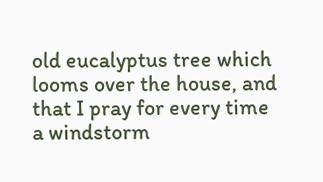old eucalyptus tree which looms over the house, and that I pray for every time a windstorm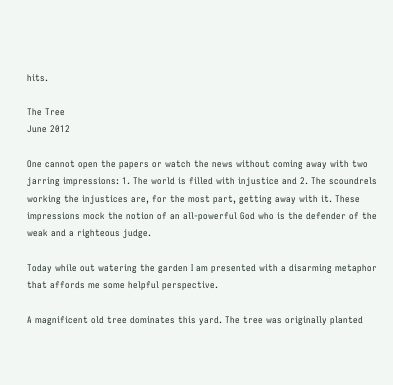hits.

The Tree
June 2012

One cannot open the papers or watch the news without coming away with two jarring impressions: 1. The world is filled with injustice and 2. The scoundrels working the injustices are, for the most part, getting away with it. These impressions mock the notion of an all-powerful God who is the defender of the weak and a righteous judge.

Today while out watering the garden I am presented with a disarming metaphor that affords me some helpful perspective.

A magnificent old tree dominates this yard. The tree was originally planted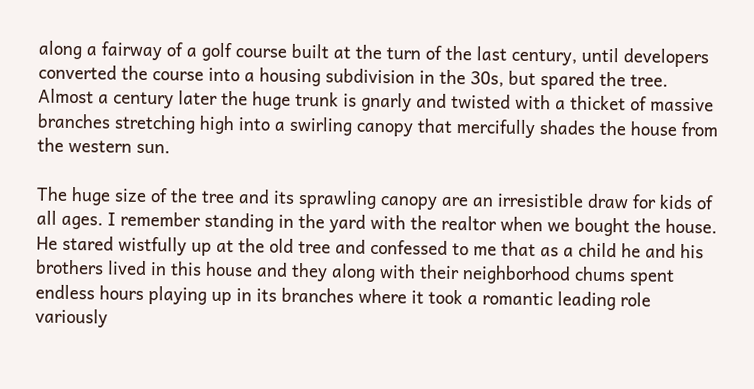along a fairway of a golf course built at the turn of the last century, until developers converted the course into a housing subdivision in the 30s, but spared the tree. Almost a century later the huge trunk is gnarly and twisted with a thicket of massive branches stretching high into a swirling canopy that mercifully shades the house from the western sun.

The huge size of the tree and its sprawling canopy are an irresistible draw for kids of all ages. I remember standing in the yard with the realtor when we bought the house. He stared wistfully up at the old tree and confessed to me that as a child he and his brothers lived in this house and they along with their neighborhood chums spent endless hours playing up in its branches where it took a romantic leading role variously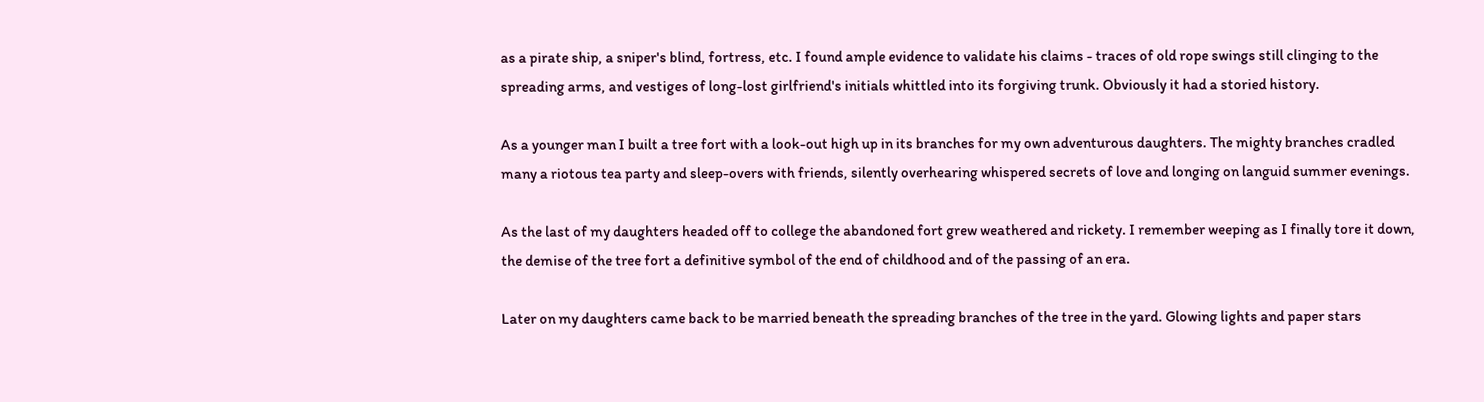as a pirate ship, a sniper's blind, fortress, etc. I found ample evidence to validate his claims - traces of old rope swings still clinging to the spreading arms, and vestiges of long-lost girlfriend's initials whittled into its forgiving trunk. Obviously it had a storied history.

As a younger man I built a tree fort with a look-out high up in its branches for my own adventurous daughters. The mighty branches cradled many a riotous tea party and sleep-overs with friends, silently overhearing whispered secrets of love and longing on languid summer evenings.

As the last of my daughters headed off to college the abandoned fort grew weathered and rickety. I remember weeping as I finally tore it down, the demise of the tree fort a definitive symbol of the end of childhood and of the passing of an era.

Later on my daughters came back to be married beneath the spreading branches of the tree in the yard. Glowing lights and paper stars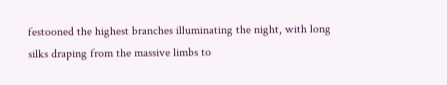festooned the highest branches illuminating the night, with long silks draping from the massive limbs to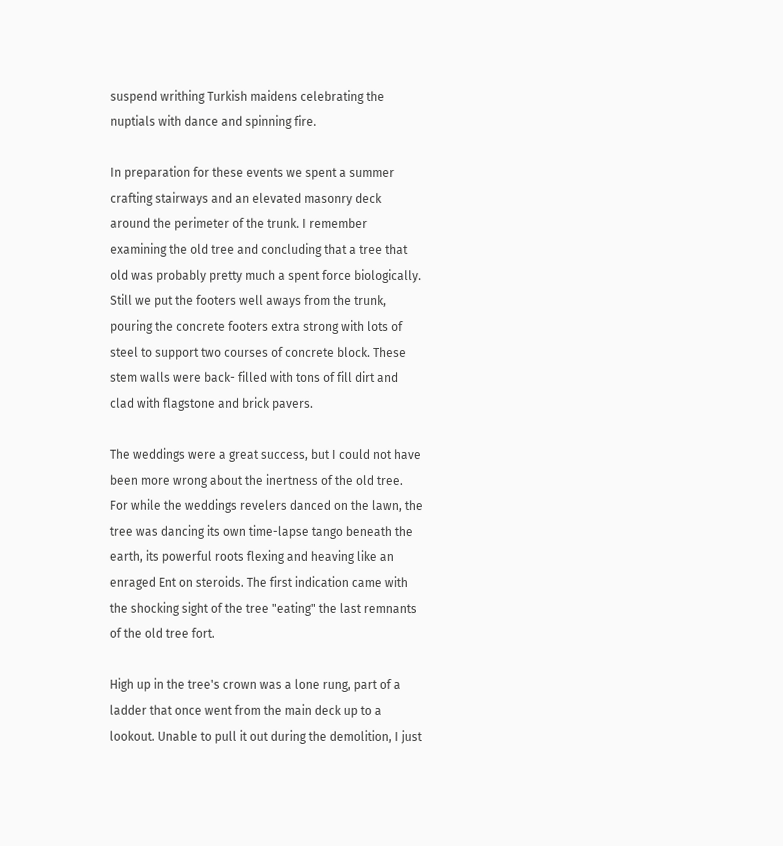suspend writhing Turkish maidens celebrating the nuptials with dance and spinning fire.

In preparation for these events we spent a summer crafting stairways and an elevated masonry deck around the perimeter of the trunk. I remember examining the old tree and concluding that a tree that old was probably pretty much a spent force biologically. Still we put the footers well aways from the trunk, pouring the concrete footers extra strong with lots of steel to support two courses of concrete block. These stem walls were back- filled with tons of fill dirt and clad with flagstone and brick pavers.

The weddings were a great success, but I could not have been more wrong about the inertness of the old tree. For while the weddings revelers danced on the lawn, the tree was dancing its own time-lapse tango beneath the earth, its powerful roots flexing and heaving like an enraged Ent on steroids. The first indication came with the shocking sight of the tree "eating" the last remnants of the old tree fort.

High up in the tree's crown was a lone rung, part of a ladder that once went from the main deck up to a lookout. Unable to pull it out during the demolition, I just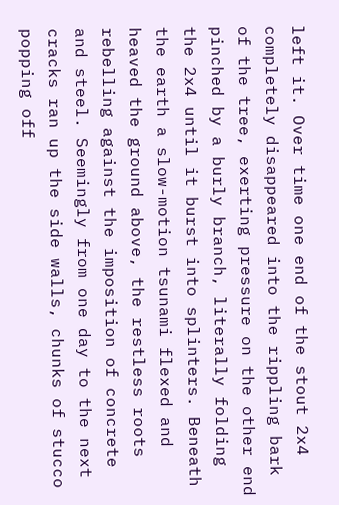left it. Over time one end of the stout 2x4 completely disappeared into the rippling bark of the tree, exerting pressure on the other end pinched by a burly branch, literally folding the 2x4 until it burst into splinters. Beneath the earth a slow-motion tsunami flexed and heaved the ground above, the restless roots rebelling against the imposition of concrete and steel. Seemingly from one day to the next cracks ran up the side walls, chunks of stucco popping off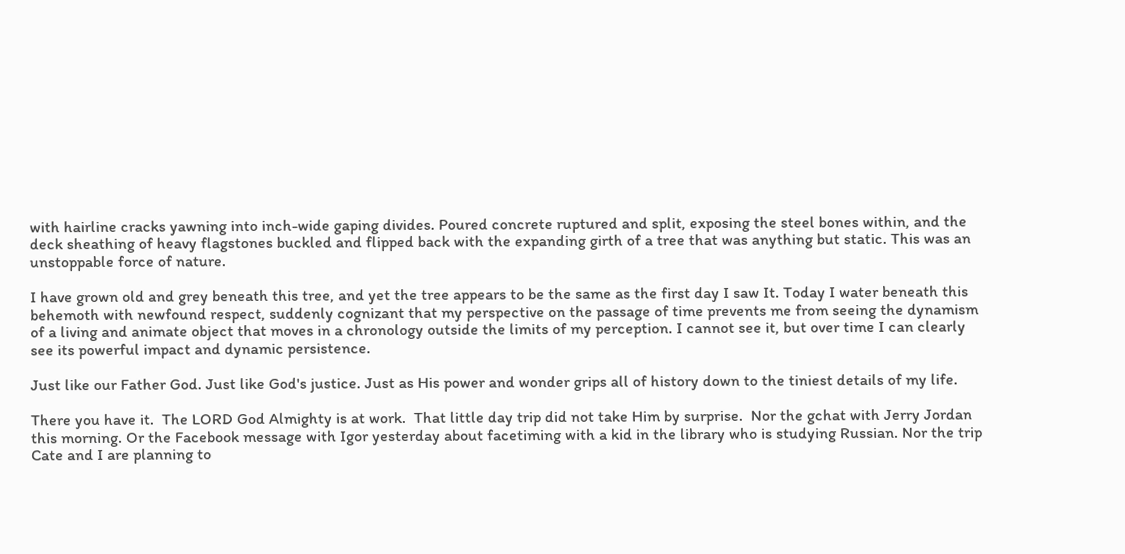with hairline cracks yawning into inch-wide gaping divides. Poured concrete ruptured and split, exposing the steel bones within, and the deck sheathing of heavy flagstones buckled and flipped back with the expanding girth of a tree that was anything but static. This was an unstoppable force of nature.

I have grown old and grey beneath this tree, and yet the tree appears to be the same as the first day I saw It. Today I water beneath this behemoth with newfound respect, suddenly cognizant that my perspective on the passage of time prevents me from seeing the dynamism of a living and animate object that moves in a chronology outside the limits of my perception. I cannot see it, but over time I can clearly see its powerful impact and dynamic persistence.

Just like our Father God. Just like God's justice. Just as His power and wonder grips all of history down to the tiniest details of my life.

There you have it.  The LORD God Almighty is at work.  That little day trip did not take Him by surprise.  Nor the gchat with Jerry Jordan this morning. Or the Facebook message with Igor yesterday about facetiming with a kid in the library who is studying Russian. Nor the trip Cate and I are planning to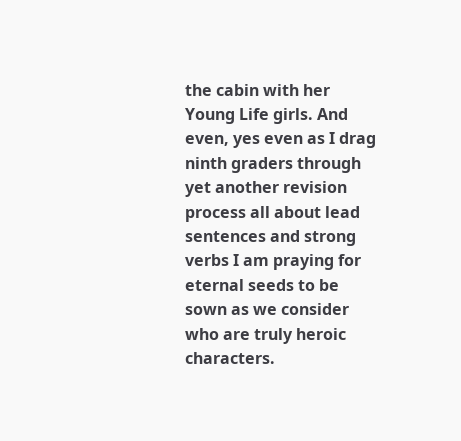the cabin with her Young Life girls. And even, yes even as I drag ninth graders through yet another revision process all about lead sentences and strong verbs I am praying for eternal seeds to be sown as we consider who are truly heroic characters.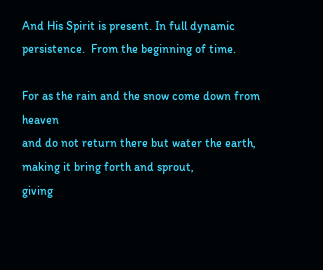And His Spirit is present. In full dynamic persistence.  From the beginning of time.

For as the rain and the snow come down from heaven
and do not return there but water the earth,
making it bring forth and sprout,
giving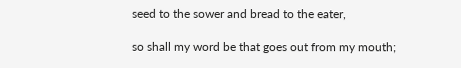seed to the sower and bread to the eater,

so shall my word be that goes out from my mouth;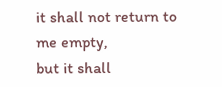it shall not return to me empty,
but it shall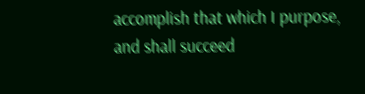accomplish that which I purpose,
and shall succeed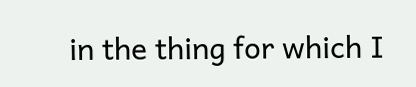in the thing for which I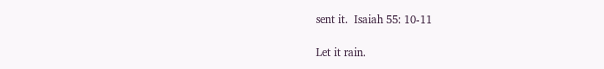sent it.  Isaiah 55: 10-11

Let it rain.